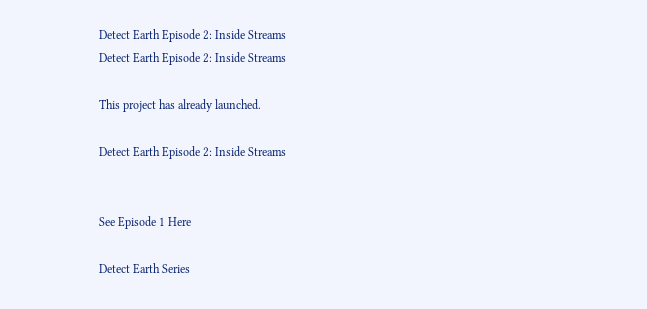Detect Earth Episode 2: Inside Streams
Detect Earth Episode 2: Inside Streams

This project has already launched.

Detect Earth Episode 2: Inside Streams


See Episode 1 Here

Detect Earth Series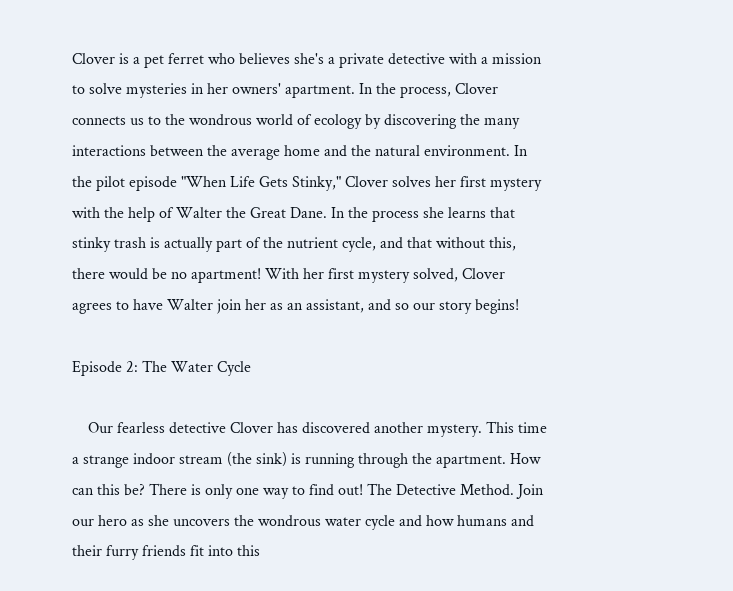Clover is a pet ferret who believes she's a private detective with a mission to solve mysteries in her owners' apartment. In the process, Clover connects us to the wondrous world of ecology by discovering the many interactions between the average home and the natural environment. In the pilot episode "When Life Gets Stinky," Clover solves her first mystery with the help of Walter the Great Dane. In the process she learns that stinky trash is actually part of the nutrient cycle, and that without this, there would be no apartment! With her first mystery solved, Clover agrees to have Walter join her as an assistant, and so our story begins!

Episode 2: The Water Cycle

    Our fearless detective Clover has discovered another mystery. This time a strange indoor stream (the sink) is running through the apartment. How can this be? There is only one way to find out! The Detective Method. Join our hero as she uncovers the wondrous water cycle and how humans and their furry friends fit into this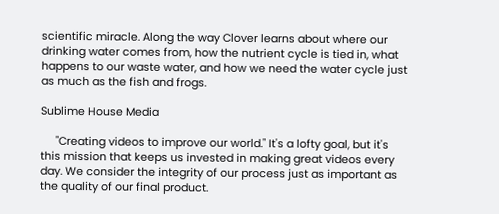scientific miracle. Along the way Clover learns about where our drinking water comes from, how the nutrient cycle is tied in, what happens to our waste water, and how we need the water cycle just as much as the fish and frogs.

Sublime House Media

     "Creating videos to improve our world." It's a lofty goal, but it's this mission that keeps us invested in making great videos every day. We consider the integrity of our process just as important as the quality of our final product.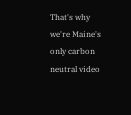That's why we're Maine's only carbon neutral video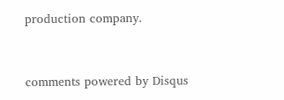production company.


comments powered by Disqus